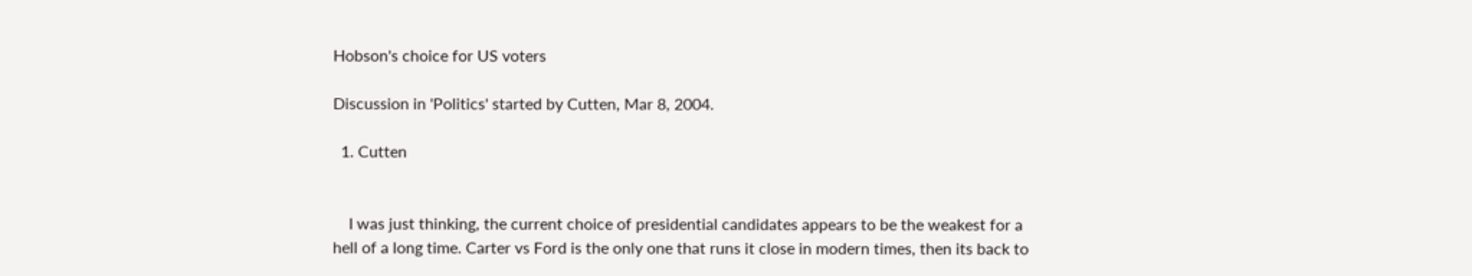Hobson's choice for US voters

Discussion in 'Politics' started by Cutten, Mar 8, 2004.

  1. Cutten


    I was just thinking, the current choice of presidential candidates appears to be the weakest for a hell of a long time. Carter vs Ford is the only one that runs it close in modern times, then its back to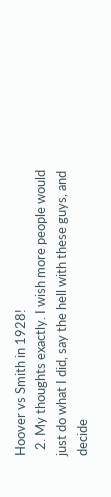Hoover vs Smith in 1928!
  2. My thoughts exactly. I wish more people would just do what I did, say the hell with these guys, and decide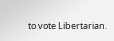to vote Libertarian.